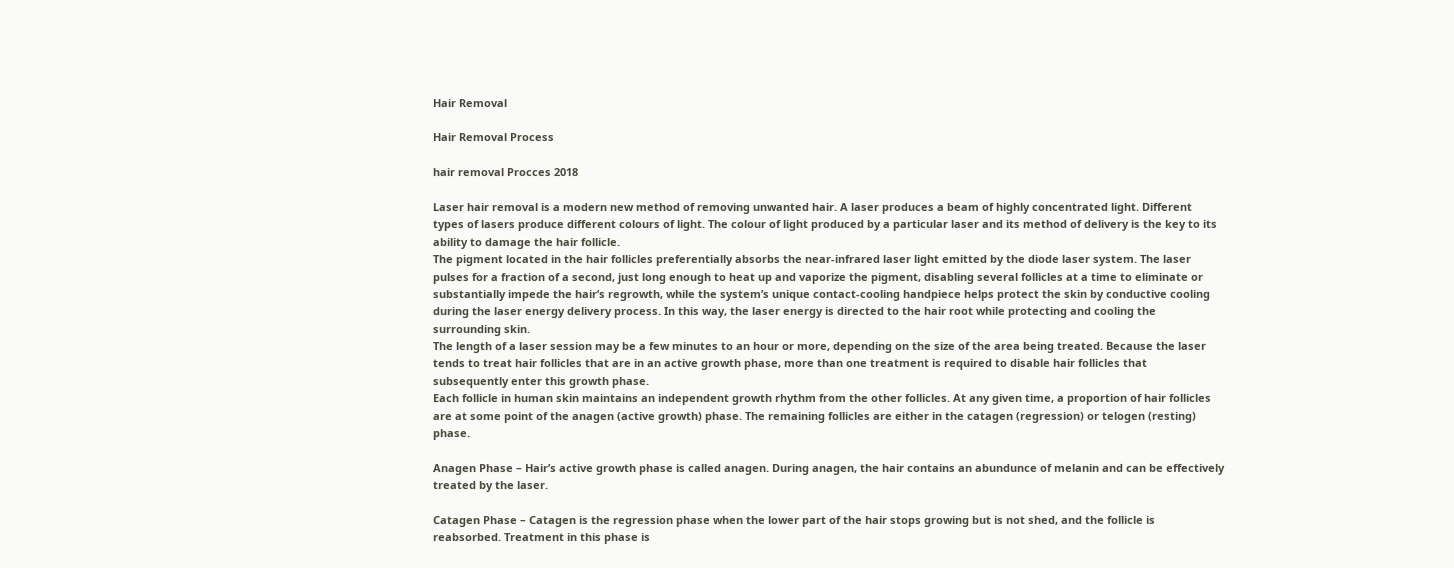Hair Removal

Hair Removal Process

hair removal Procces 2018

Laser hair removal is a modern new method of removing unwanted hair. A laser produces a beam of highly concentrated light. Different types of lasers produce different colours of light. The colour of light produced by a particular laser and its method of delivery is the key to its ability to damage the hair follicle.
The pigment located in the hair follicles preferentially absorbs the near-infrared laser light emitted by the diode laser system. The laser pulses for a fraction of a second, just long enough to heat up and vaporize the pigment, disabling several follicles at a time to eliminate or substantially impede the hair’s regrowth, while the system’s unique contact-cooling handpiece helps protect the skin by conductive cooling during the laser energy delivery process. In this way, the laser energy is directed to the hair root while protecting and cooling the surrounding skin.
The length of a laser session may be a few minutes to an hour or more, depending on the size of the area being treated. Because the laser tends to treat hair follicles that are in an active growth phase, more than one treatment is required to disable hair follicles that subsequently enter this growth phase.
Each follicle in human skin maintains an independent growth rhythm from the other follicles. At any given time, a proportion of hair follicles are at some point of the anagen (active growth) phase. The remaining follicles are either in the catagen (regression) or telogen (resting) phase.

Anagen Phase – Hair’s active growth phase is called anagen. During anagen, the hair contains an abundunce of melanin and can be effectively treated by the laser.

Catagen Phase – Catagen is the regression phase when the lower part of the hair stops growing but is not shed, and the follicle is reabsorbed. Treatment in this phase is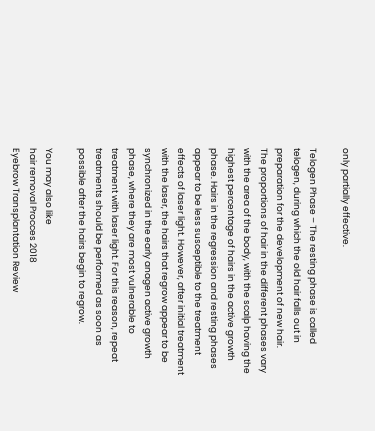only partially effective.

Telogen Phase – The resting phase is called telogen, during which the old hair falls out in preparation for the development of new hair.
The proportions of hair in the different phases vary with the area of the body, with the scalp having the highest percentage of hairs in the active growth phase. Hairs in the regression and resting phases appear to be less susceptible to the treatment effects of laser light. However, after initial treatment with the laser, the hairs that regrow appear to be synchronized in the early anagen active growth phase, where they are most vulnerable to treatment with laser light. For this reason, repeat treatments should be performed as soon as possible after the hairs begin to regrow.

You may also like
hair removal Procces 2018
Eyebrow Transplantation Review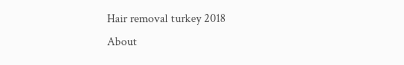Hair removal turkey 2018
About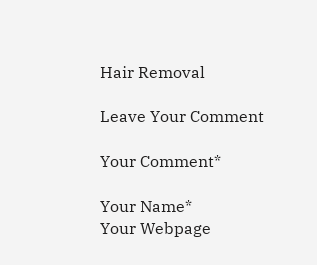Hair Removal

Leave Your Comment

Your Comment*

Your Name*
Your Webpage